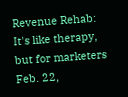Revenue Rehab: It's like therapy, but for marketers
Feb. 22,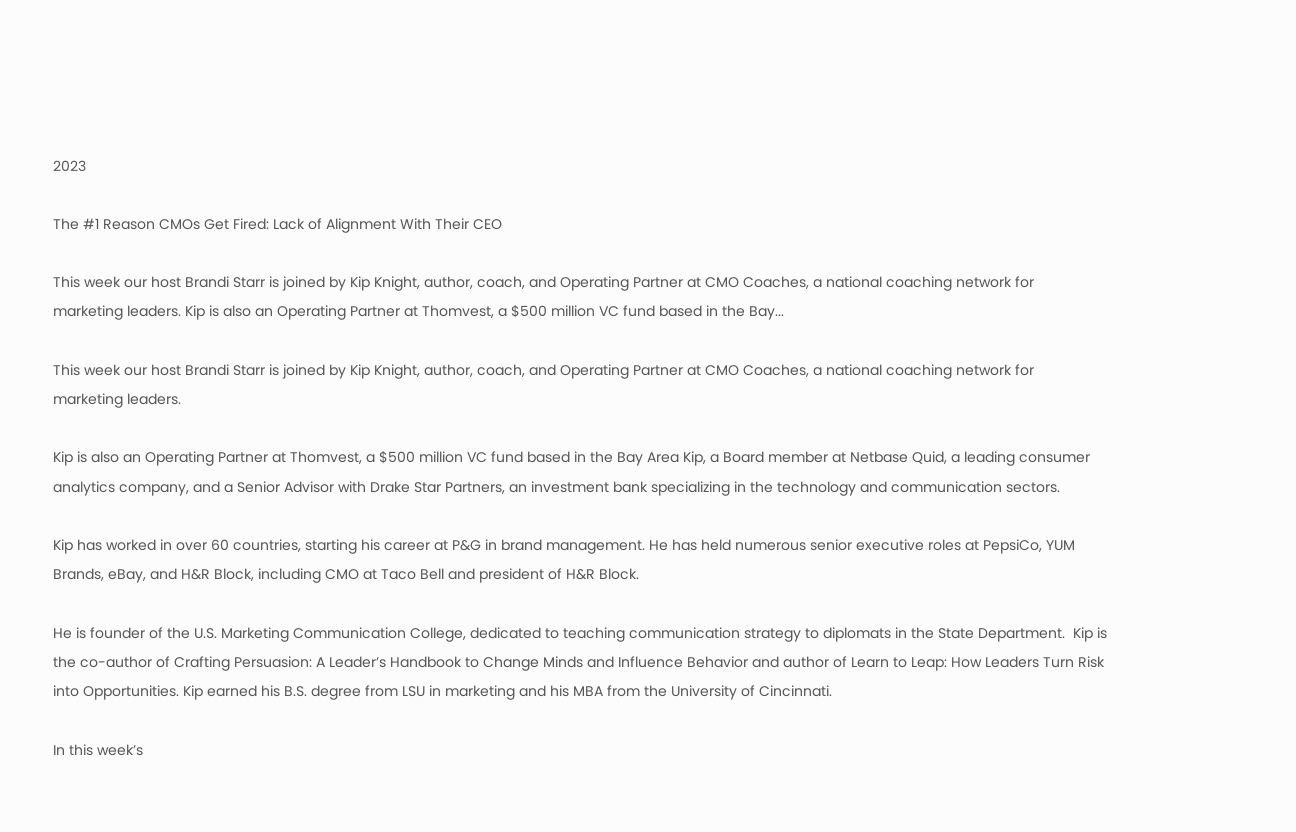2023

The #1 Reason CMOs Get Fired: Lack of Alignment With Their CEO

This week our host Brandi Starr is joined by Kip Knight, author, coach, and Operating Partner at CMO Coaches, a national coaching network for marketing leaders. Kip is also an Operating Partner at Thomvest, a $500 million VC fund based in the Bay...

This week our host Brandi Starr is joined by Kip Knight, author, coach, and Operating Partner at CMO Coaches, a national coaching network for marketing leaders.

Kip is also an Operating Partner at Thomvest, a $500 million VC fund based in the Bay Area Kip, a Board member at Netbase Quid, a leading consumer analytics company, and a Senior Advisor with Drake Star Partners, an investment bank specializing in the technology and communication sectors.

Kip has worked in over 60 countries, starting his career at P&G in brand management. He has held numerous senior executive roles at PepsiCo, YUM Brands, eBay, and H&R Block, including CMO at Taco Bell and president of H&R Block.

He is founder of the U.S. Marketing Communication College, dedicated to teaching communication strategy to diplomats in the State Department.  Kip is the co-author of Crafting Persuasion: A Leader’s Handbook to Change Minds and Influence Behavior and author of Learn to Leap: How Leaders Turn Risk into Opportunities. Kip earned his B.S. degree from LSU in marketing and his MBA from the University of Cincinnati.

In this week’s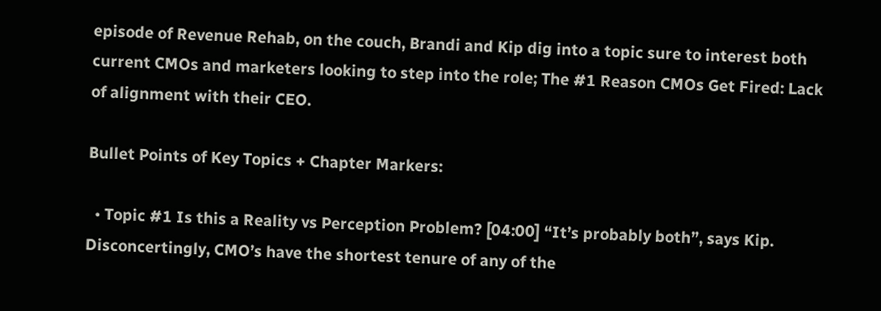episode of Revenue Rehab, on the couch, Brandi and Kip dig into a topic sure to interest both current CMOs and marketers looking to step into the role; The #1 Reason CMOs Get Fired: Lack of alignment with their CEO.

Bullet Points of Key Topics + Chapter Markers:

  • Topic #1 Is this a Reality vs Perception Problem? [04:00] “It’s probably both”, says Kip. Disconcertingly, CMO’s have the shortest tenure of any of the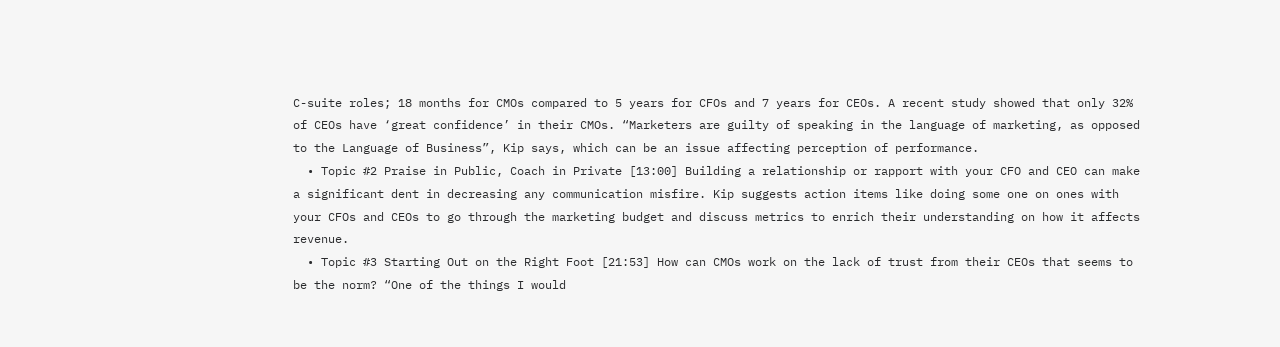C-suite roles; 18 months for CMOs compared to 5 years for CFOs and 7 years for CEOs. A recent study showed that only 32% of CEOs have ‘great confidence’ in their CMOs. “Marketers are guilty of speaking in the language of marketing, as opposed to the Language of Business”, Kip says, which can be an issue affecting perception of performance.
  • Topic #2 Praise in Public, Coach in Private [13:00] Building a relationship or rapport with your CFO and CEO can make a significant dent in decreasing any communication misfire. Kip suggests action items like doing some one on ones with your CFOs and CEOs to go through the marketing budget and discuss metrics to enrich their understanding on how it affects revenue.
  • Topic #3 Starting Out on the Right Foot [21:53] How can CMOs work on the lack of trust from their CEOs that seems to be the norm? “One of the things I would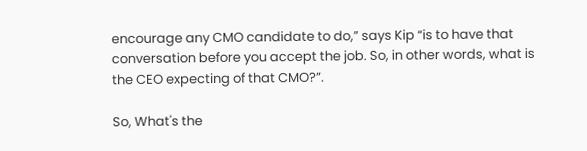encourage any CMO candidate to do,” says Kip “is to have that conversation before you accept the job. So, in other words, what is the CEO expecting of that CMO?”.

So, What's the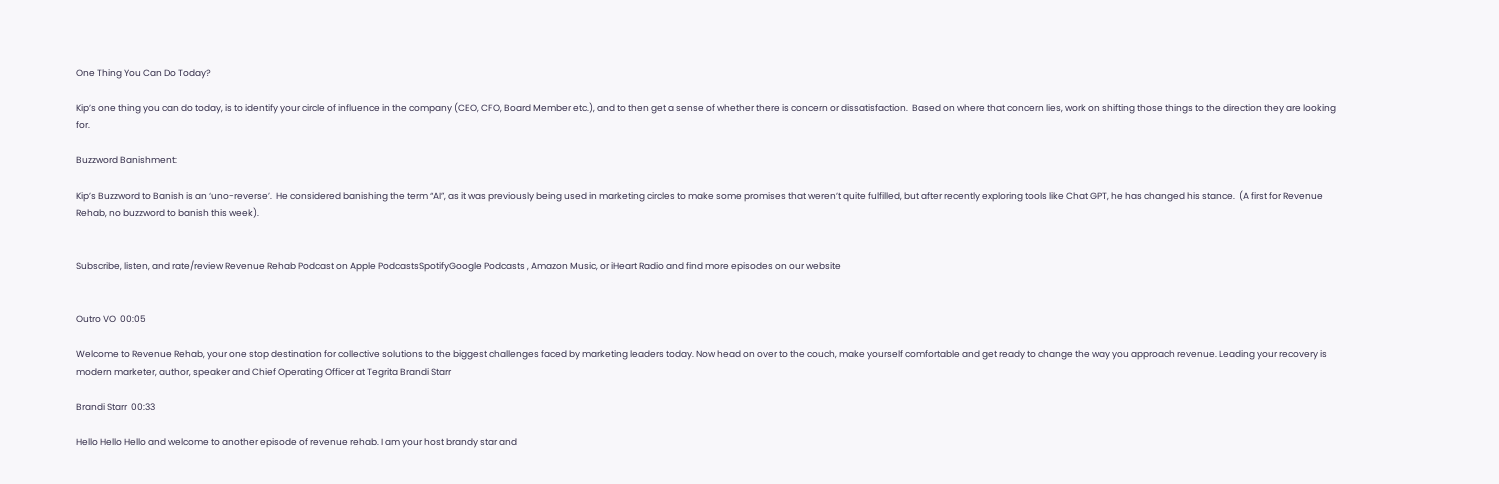One Thing You Can Do Today?

Kip’s one thing you can do today, is to identify your circle of influence in the company (CEO, CFO, Board Member etc.), and to then get a sense of whether there is concern or dissatisfaction.  Based on where that concern lies, work on shifting those things to the direction they are looking for.

Buzzword Banishment:

Kip’s Buzzword to Banish is an ‘uno-reverse’.  He considered banishing the term “AI”, as it was previously being used in marketing circles to make some promises that weren’t quite fulfilled, but after recently exploring tools like Chat GPT, he has changed his stance.  (A first for Revenue Rehab, no buzzword to banish this week).


Subscribe, listen, and rate/review Revenue Rehab Podcast on Apple PodcastsSpotifyGoogle Podcasts , Amazon Music, or iHeart Radio and find more episodes on our website


Outro VO  00:05

Welcome to Revenue Rehab, your one stop destination for collective solutions to the biggest challenges faced by marketing leaders today. Now head on over to the couch, make yourself comfortable and get ready to change the way you approach revenue. Leading your recovery is modern marketer, author, speaker and Chief Operating Officer at Tegrita Brandi Starr

Brandi Starr  00:33

Hello Hello Hello and welcome to another episode of revenue rehab. I am your host brandy star and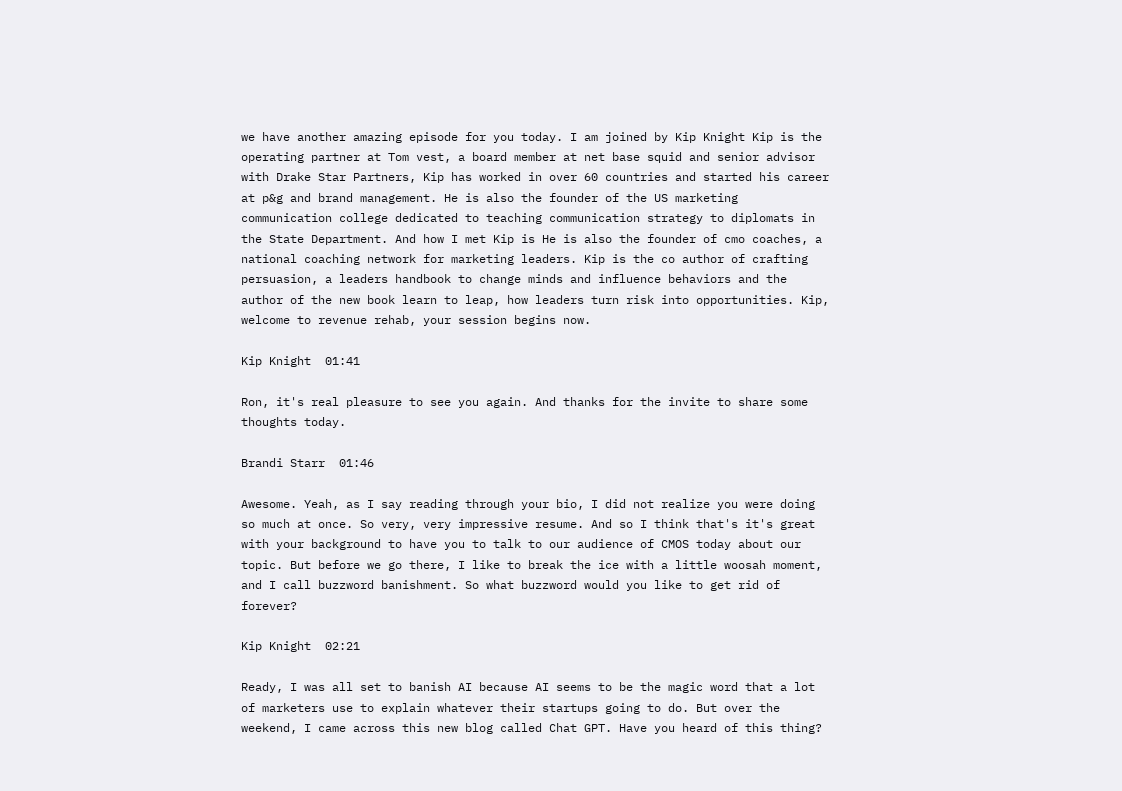we have another amazing episode for you today. I am joined by Kip Knight Kip is the operating partner at Tom vest, a board member at net base squid and senior advisor with Drake Star Partners, Kip has worked in over 60 countries and started his career at p&g and brand management. He is also the founder of the US marketing communication college dedicated to teaching communication strategy to diplomats in the State Department. And how I met Kip is He is also the founder of cmo coaches, a national coaching network for marketing leaders. Kip is the co author of crafting persuasion, a leaders handbook to change minds and influence behaviors and the author of the new book learn to leap, how leaders turn risk into opportunities. Kip, welcome to revenue rehab, your session begins now.

Kip Knight  01:41

Ron, it's real pleasure to see you again. And thanks for the invite to share some thoughts today.

Brandi Starr  01:46

Awesome. Yeah, as I say reading through your bio, I did not realize you were doing so much at once. So very, very impressive resume. And so I think that's it's great with your background to have you to talk to our audience of CMOS today about our topic. But before we go there, I like to break the ice with a little woosah moment, and I call buzzword banishment. So what buzzword would you like to get rid of forever?

Kip Knight  02:21

Ready, I was all set to banish AI because AI seems to be the magic word that a lot of marketers use to explain whatever their startups going to do. But over the weekend, I came across this new blog called Chat GPT. Have you heard of this thing?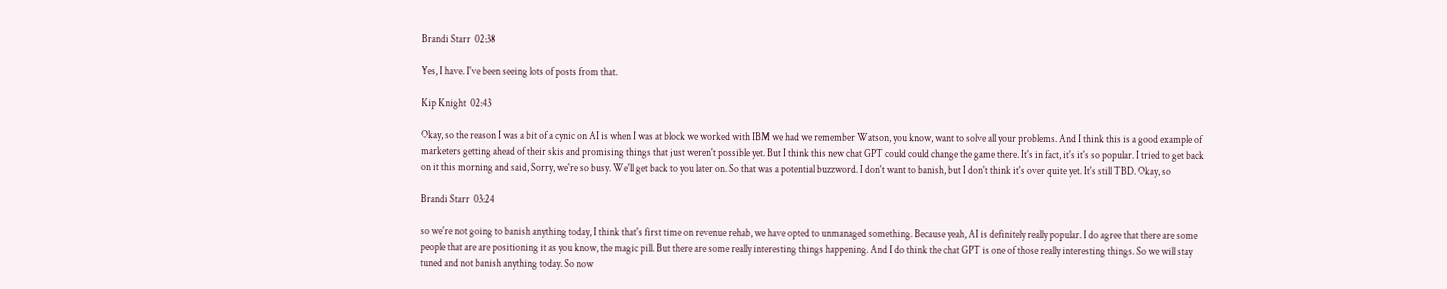Brandi Starr  02:38

Yes, I have. I've been seeing lots of posts from that.

Kip Knight  02:43

Okay, so the reason I was a bit of a cynic on AI is when I was at block we worked with IBM we had we remember Watson, you know, want to solve all your problems. And I think this is a good example of marketers getting ahead of their skis and promising things that just weren't possible yet. But I think this new chat GPT could could change the game there. It's in fact, it's it's so popular. I tried to get back on it this morning and said, Sorry, we're so busy. We'll get back to you later on. So that was a potential buzzword. I don't want to banish, but I don't think it's over quite yet. It's still TBD. Okay, so

Brandi Starr  03:24

so we're not going to banish anything today, I think that's first time on revenue rehab, we have opted to unmanaged something. Because yeah, AI is definitely really popular. I do agree that there are some people that are are positioning it as you know, the magic pill. But there are some really interesting things happening. And I do think the chat GPT is one of those really interesting things. So we will stay tuned and not banish anything today. So now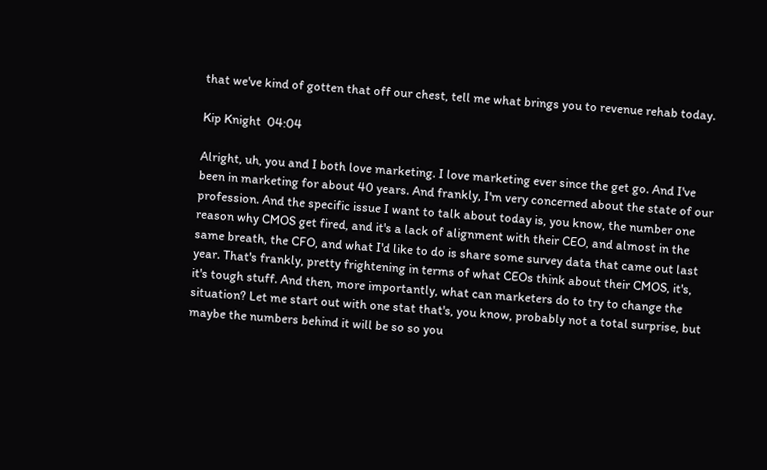that we've kind of gotten that off our chest, tell me what brings you to revenue rehab today.

Kip Knight  04:04

Alright, uh, you and I both love marketing. I love marketing ever since the get go. And I've been in marketing for about 40 years. And frankly, I'm very concerned about the state of our profession. And the specific issue I want to talk about today is, you know, the number one reason why CMOS get fired, and it's a lack of alignment with their CEO, and almost in the same breath, the CFO, and what I'd like to do is share some survey data that came out last year. That's frankly, pretty frightening in terms of what CEOs think about their CMOS, it's, it's tough stuff. And then, more importantly, what can marketers do to try to change the situation? Let me start out with one stat that's, you know, probably not a total surprise, but maybe the numbers behind it will be so so you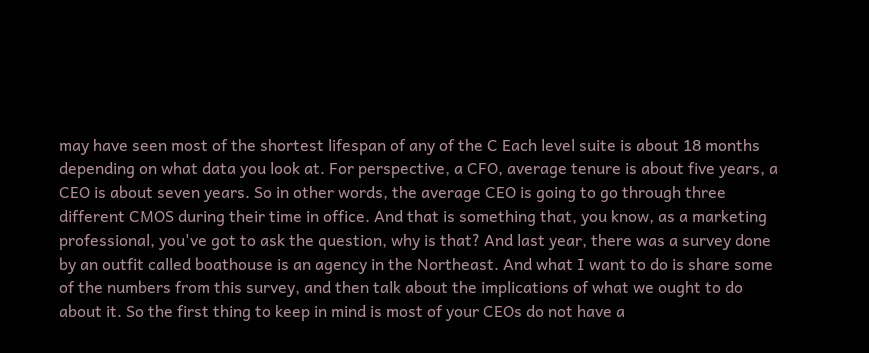may have seen most of the shortest lifespan of any of the C Each level suite is about 18 months depending on what data you look at. For perspective, a CFO, average tenure is about five years, a CEO is about seven years. So in other words, the average CEO is going to go through three different CMOS during their time in office. And that is something that, you know, as a marketing professional, you've got to ask the question, why is that? And last year, there was a survey done by an outfit called boathouse is an agency in the Northeast. And what I want to do is share some of the numbers from this survey, and then talk about the implications of what we ought to do about it. So the first thing to keep in mind is most of your CEOs do not have a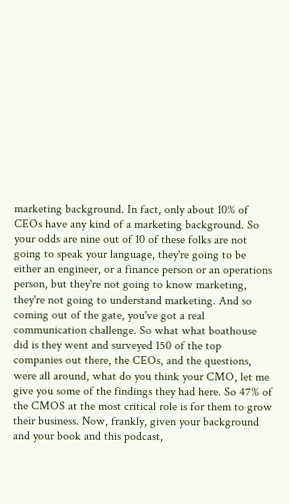marketing background. In fact, only about 10% of CEOs have any kind of a marketing background. So your odds are nine out of 10 of these folks are not going to speak your language, they're going to be either an engineer, or a finance person or an operations person, but they're not going to know marketing, they're not going to understand marketing. And so coming out of the gate, you've got a real communication challenge. So what what boathouse did is they went and surveyed 150 of the top companies out there, the CEOs, and the questions, were all around, what do you think your CMO, let me give you some of the findings they had here. So 47% of the CMOS at the most critical role is for them to grow their business. Now, frankly, given your background and your book and this podcast,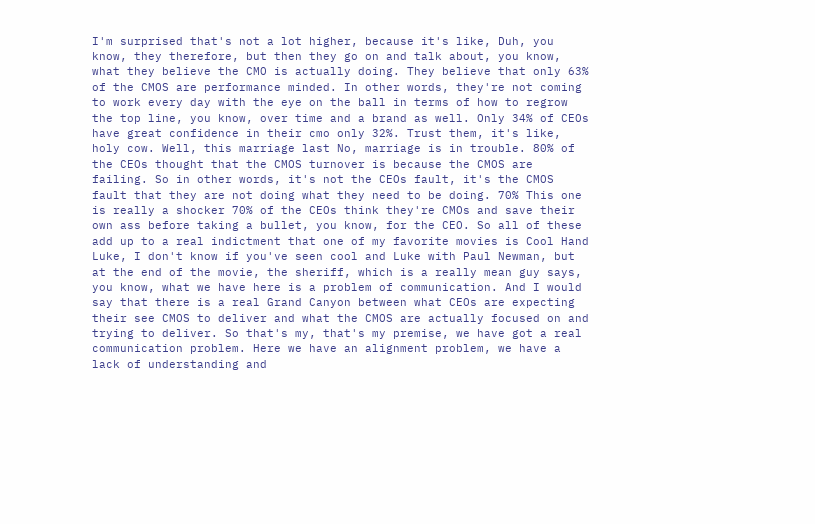I'm surprised that's not a lot higher, because it's like, Duh, you know, they therefore, but then they go on and talk about, you know, what they believe the CMO is actually doing. They believe that only 63% of the CMOS are performance minded. In other words, they're not coming to work every day with the eye on the ball in terms of how to regrow the top line, you know, over time and a brand as well. Only 34% of CEOs have great confidence in their cmo only 32%. Trust them, it's like, holy cow. Well, this marriage last No, marriage is in trouble. 80% of the CEOs thought that the CMOS turnover is because the CMOS are failing. So in other words, it's not the CEOs fault, it's the CMOS fault that they are not doing what they need to be doing. 70% This one is really a shocker 70% of the CEOs think they're CMOs and save their own ass before taking a bullet, you know, for the CEO. So all of these add up to a real indictment that one of my favorite movies is Cool Hand Luke, I don't know if you've seen cool and Luke with Paul Newman, but at the end of the movie, the sheriff, which is a really mean guy says, you know, what we have here is a problem of communication. And I would say that there is a real Grand Canyon between what CEOs are expecting their see CMOS to deliver and what the CMOS are actually focused on and trying to deliver. So that's my, that's my premise, we have got a real communication problem. Here we have an alignment problem, we have a lack of understanding and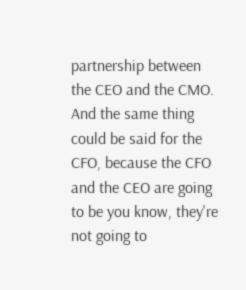partnership between the CEO and the CMO. And the same thing could be said for the CFO, because the CFO and the CEO are going to be you know, they're not going to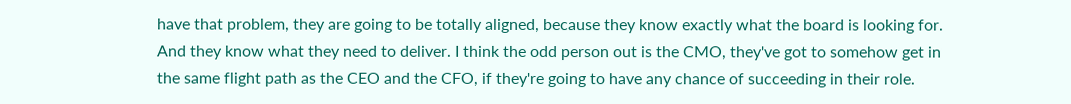have that problem, they are going to be totally aligned, because they know exactly what the board is looking for. And they know what they need to deliver. I think the odd person out is the CMO, they've got to somehow get in the same flight path as the CEO and the CFO, if they're going to have any chance of succeeding in their role.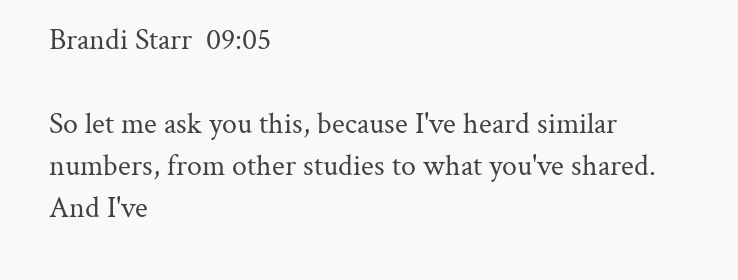Brandi Starr  09:05

So let me ask you this, because I've heard similar numbers, from other studies to what you've shared. And I've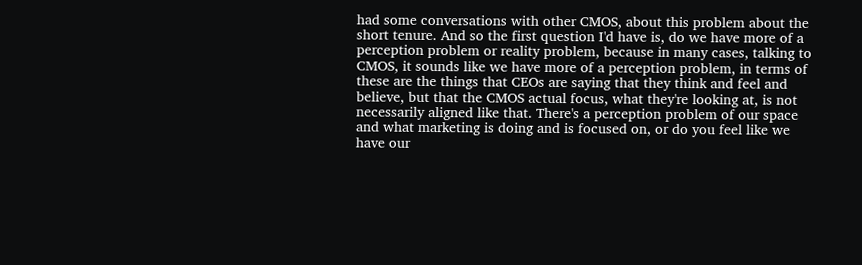had some conversations with other CMOS, about this problem about the short tenure. And so the first question I'd have is, do we have more of a perception problem or reality problem, because in many cases, talking to CMOS, it sounds like we have more of a perception problem, in terms of these are the things that CEOs are saying that they think and feel and believe, but that the CMOS actual focus, what they're looking at, is not necessarily aligned like that. There's a perception problem of our space and what marketing is doing and is focused on, or do you feel like we have our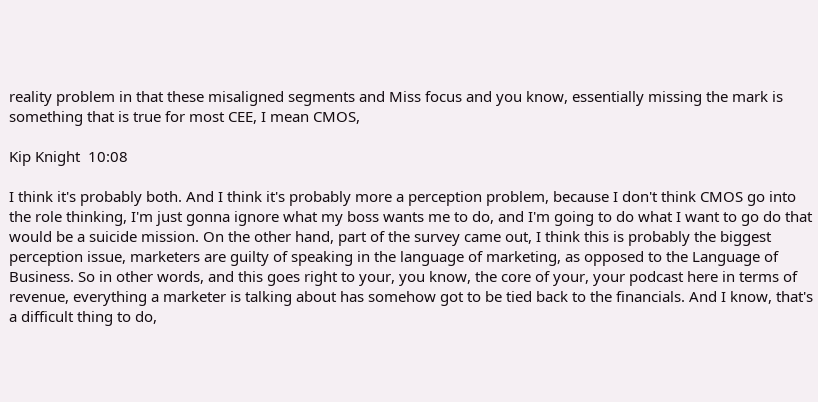reality problem in that these misaligned segments and Miss focus and you know, essentially missing the mark is something that is true for most CEE, I mean CMOS,

Kip Knight  10:08

I think it's probably both. And I think it's probably more a perception problem, because I don't think CMOS go into the role thinking, I'm just gonna ignore what my boss wants me to do, and I'm going to do what I want to go do that would be a suicide mission. On the other hand, part of the survey came out, I think this is probably the biggest perception issue, marketers are guilty of speaking in the language of marketing, as opposed to the Language of Business. So in other words, and this goes right to your, you know, the core of your, your podcast here in terms of revenue, everything a marketer is talking about has somehow got to be tied back to the financials. And I know, that's a difficult thing to do,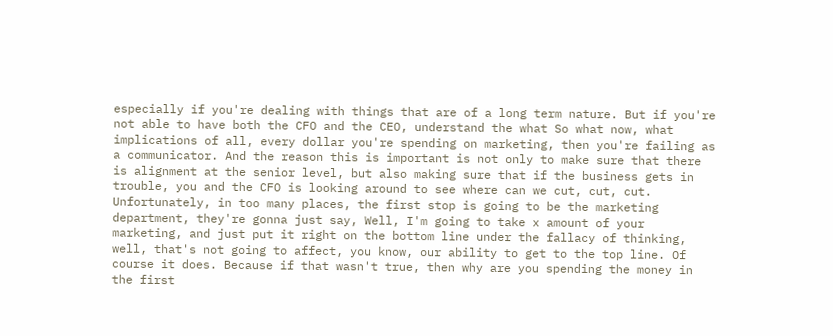especially if you're dealing with things that are of a long term nature. But if you're not able to have both the CFO and the CEO, understand the what So what now, what implications of all, every dollar you're spending on marketing, then you're failing as a communicator. And the reason this is important is not only to make sure that there is alignment at the senior level, but also making sure that if the business gets in trouble, you and the CFO is looking around to see where can we cut, cut, cut. Unfortunately, in too many places, the first stop is going to be the marketing department, they're gonna just say, Well, I'm going to take x amount of your marketing, and just put it right on the bottom line under the fallacy of thinking, well, that's not going to affect, you know, our ability to get to the top line. Of course it does. Because if that wasn't true, then why are you spending the money in the first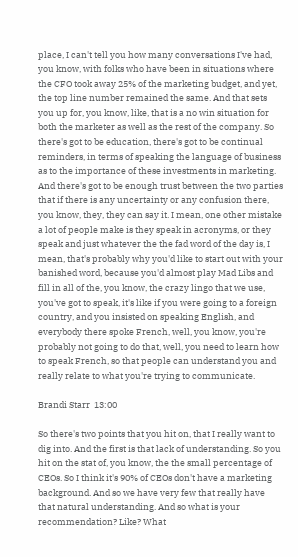place, I can't tell you how many conversations I've had, you know, with folks who have been in situations where the CFO took away 25% of the marketing budget, and yet, the top line number remained the same. And that sets you up for, you know, like, that is a no win situation for both the marketer as well as the rest of the company. So there's got to be education, there's got to be continual reminders, in terms of speaking the language of business as to the importance of these investments in marketing. And there's got to be enough trust between the two parties that if there is any uncertainty or any confusion there, you know, they, they can say it. I mean, one other mistake a lot of people make is they speak in acronyms, or they speak and just whatever the the fad word of the day is, I mean, that's probably why you'd like to start out with your banished word, because you'd almost play Mad Libs and fill in all of the, you know, the crazy lingo that we use, you've got to speak, it's like if you were going to a foreign country, and you insisted on speaking English, and everybody there spoke French, well, you know, you're probably not going to do that, well, you need to learn how to speak French, so that people can understand you and really relate to what you're trying to communicate.

Brandi Starr  13:00

So there's two points that you hit on, that I really want to dig into. And the first is that lack of understanding. So you hit on the stat of, you know, the the small percentage of CEOs. So I think it's 90% of CEOs don't have a marketing background. And so we have very few that really have that natural understanding. And so what is your recommendation? Like? What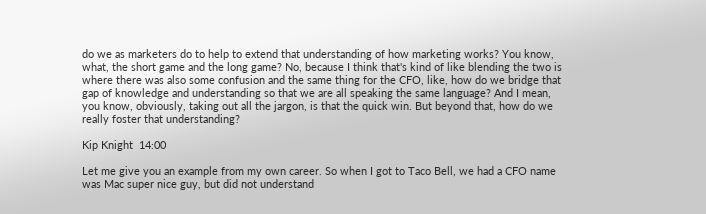do we as marketers do to help to extend that understanding of how marketing works? You know, what, the short game and the long game? No, because I think that's kind of like blending the two is where there was also some confusion and the same thing for the CFO, like, how do we bridge that gap of knowledge and understanding so that we are all speaking the same language? And I mean, you know, obviously, taking out all the jargon, is that the quick win. But beyond that, how do we really foster that understanding?

Kip Knight  14:00

Let me give you an example from my own career. So when I got to Taco Bell, we had a CFO name was Mac super nice guy, but did not understand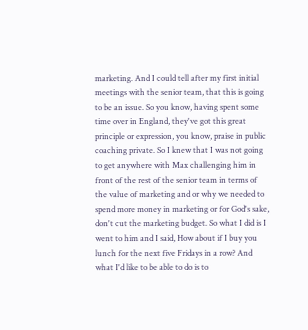marketing. And I could tell after my first initial meetings with the senior team, that this is going to be an issue. So you know, having spent some time over in England, they've got this great principle or expression, you know, praise in public coaching private. So I knew that I was not going to get anywhere with Max challenging him in front of the rest of the senior team in terms of the value of marketing and or why we needed to spend more money in marketing or for God's sake, don't cut the marketing budget. So what I did is I went to him and I said, How about if I buy you lunch for the next five Fridays in a row? And what I'd like to be able to do is to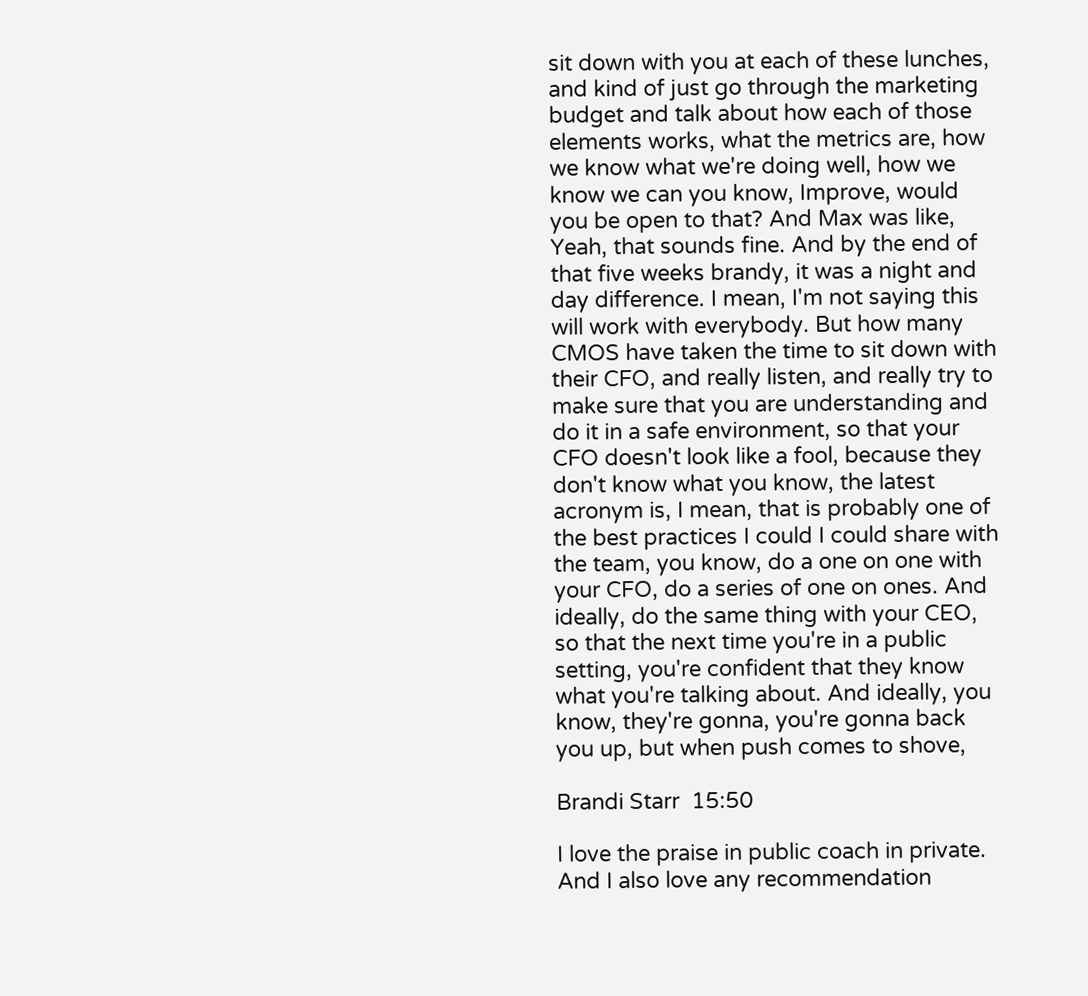sit down with you at each of these lunches, and kind of just go through the marketing budget and talk about how each of those elements works, what the metrics are, how we know what we're doing well, how we know we can you know, Improve, would you be open to that? And Max was like, Yeah, that sounds fine. And by the end of that five weeks brandy, it was a night and day difference. I mean, I'm not saying this will work with everybody. But how many CMOS have taken the time to sit down with their CFO, and really listen, and really try to make sure that you are understanding and do it in a safe environment, so that your CFO doesn't look like a fool, because they don't know what you know, the latest acronym is, I mean, that is probably one of the best practices I could I could share with the team, you know, do a one on one with your CFO, do a series of one on ones. And ideally, do the same thing with your CEO, so that the next time you're in a public setting, you're confident that they know what you're talking about. And ideally, you know, they're gonna, you're gonna back you up, but when push comes to shove,

Brandi Starr  15:50

I love the praise in public coach in private. And I also love any recommendation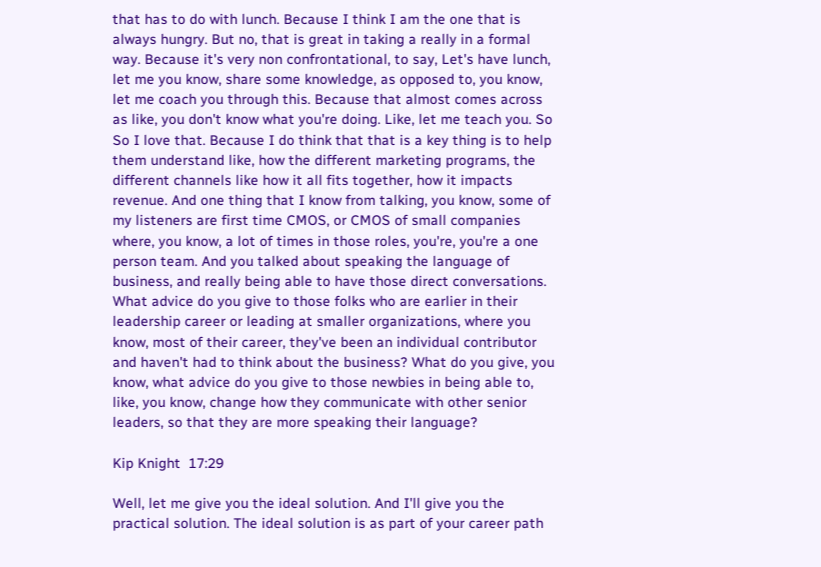that has to do with lunch. Because I think I am the one that is always hungry. But no, that is great in taking a really in a formal way. Because it's very non confrontational, to say, Let's have lunch, let me you know, share some knowledge, as opposed to, you know, let me coach you through this. Because that almost comes across as like, you don't know what you're doing. Like, let me teach you. So So I love that. Because I do think that that is a key thing is to help them understand like, how the different marketing programs, the different channels like how it all fits together, how it impacts revenue. And one thing that I know from talking, you know, some of my listeners are first time CMOS, or CMOS of small companies where, you know, a lot of times in those roles, you're, you're a one person team. And you talked about speaking the language of business, and really being able to have those direct conversations. What advice do you give to those folks who are earlier in their leadership career or leading at smaller organizations, where you know, most of their career, they've been an individual contributor and haven't had to think about the business? What do you give, you know, what advice do you give to those newbies in being able to, like, you know, change how they communicate with other senior leaders, so that they are more speaking their language?

Kip Knight  17:29

Well, let me give you the ideal solution. And I'll give you the practical solution. The ideal solution is as part of your career path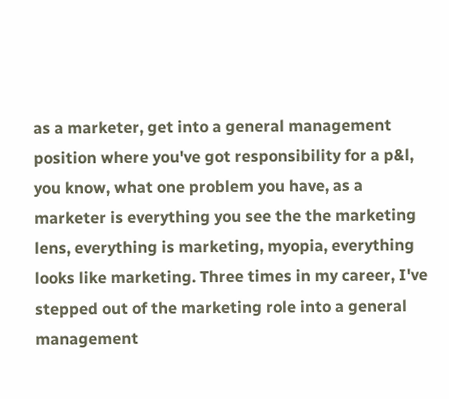as a marketer, get into a general management position where you've got responsibility for a p&l, you know, what one problem you have, as a marketer is everything you see the the marketing lens, everything is marketing, myopia, everything looks like marketing. Three times in my career, I've stepped out of the marketing role into a general management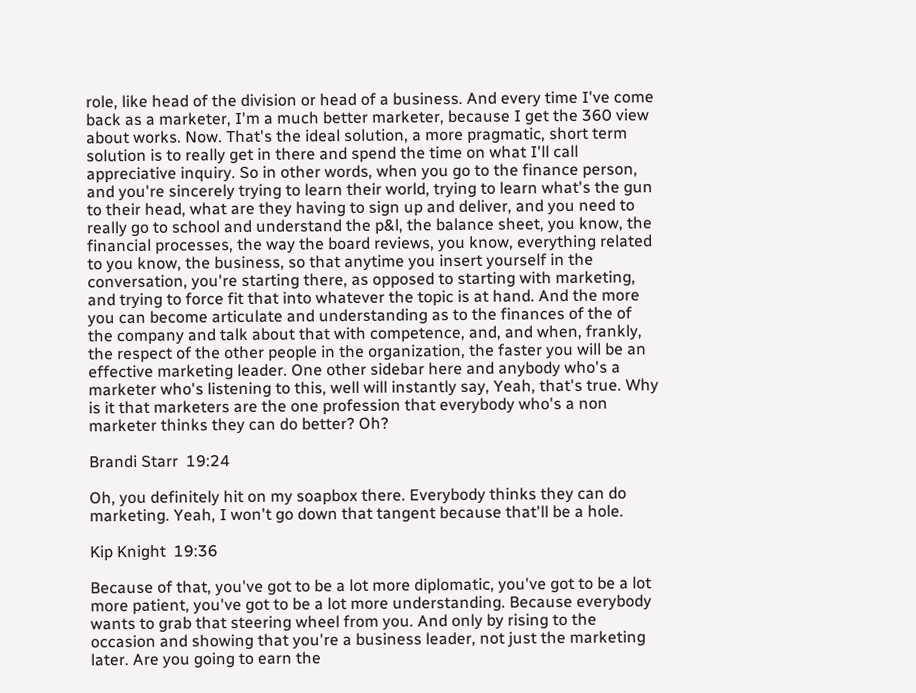role, like head of the division or head of a business. And every time I've come back as a marketer, I'm a much better marketer, because I get the 360 view about works. Now. That's the ideal solution, a more pragmatic, short term solution is to really get in there and spend the time on what I'll call appreciative inquiry. So in other words, when you go to the finance person, and you're sincerely trying to learn their world, trying to learn what's the gun to their head, what are they having to sign up and deliver, and you need to really go to school and understand the p&l, the balance sheet, you know, the financial processes, the way the board reviews, you know, everything related to you know, the business, so that anytime you insert yourself in the conversation, you're starting there, as opposed to starting with marketing, and trying to force fit that into whatever the topic is at hand. And the more you can become articulate and understanding as to the finances of the of the company and talk about that with competence, and, and when, frankly, the respect of the other people in the organization, the faster you will be an effective marketing leader. One other sidebar here and anybody who's a marketer who's listening to this, well will instantly say, Yeah, that's true. Why is it that marketers are the one profession that everybody who's a non marketer thinks they can do better? Oh?

Brandi Starr  19:24

Oh, you definitely hit on my soapbox there. Everybody thinks they can do marketing. Yeah, I won't go down that tangent because that'll be a hole.

Kip Knight  19:36

Because of that, you've got to be a lot more diplomatic, you've got to be a lot more patient, you've got to be a lot more understanding. Because everybody wants to grab that steering wheel from you. And only by rising to the occasion and showing that you're a business leader, not just the marketing later. Are you going to earn the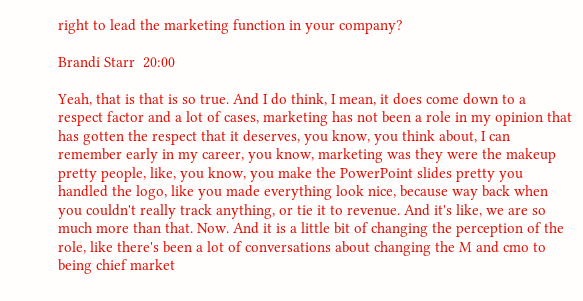right to lead the marketing function in your company?

Brandi Starr  20:00

Yeah, that is that is so true. And I do think, I mean, it does come down to a respect factor and a lot of cases, marketing has not been a role in my opinion that has gotten the respect that it deserves, you know, you think about, I can remember early in my career, you know, marketing was they were the makeup pretty people, like, you know, you make the PowerPoint slides pretty you handled the logo, like you made everything look nice, because way back when you couldn't really track anything, or tie it to revenue. And it's like, we are so much more than that. Now. And it is a little bit of changing the perception of the role, like there's been a lot of conversations about changing the M and cmo to being chief market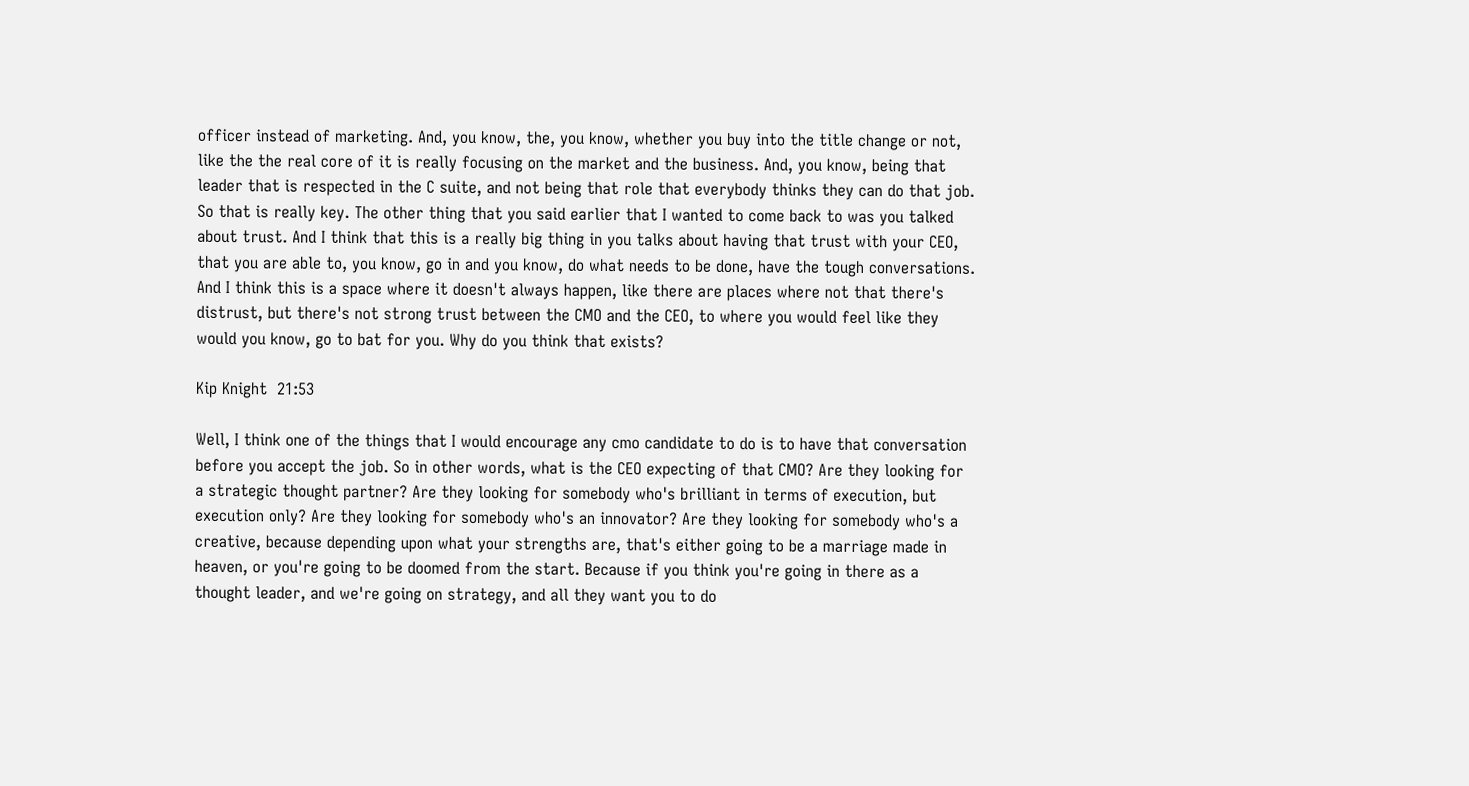officer instead of marketing. And, you know, the, you know, whether you buy into the title change or not, like the the real core of it is really focusing on the market and the business. And, you know, being that leader that is respected in the C suite, and not being that role that everybody thinks they can do that job. So that is really key. The other thing that you said earlier that I wanted to come back to was you talked about trust. And I think that this is a really big thing in you talks about having that trust with your CEO, that you are able to, you know, go in and you know, do what needs to be done, have the tough conversations. And I think this is a space where it doesn't always happen, like there are places where not that there's distrust, but there's not strong trust between the CMO and the CEO, to where you would feel like they would you know, go to bat for you. Why do you think that exists?

Kip Knight  21:53

Well, I think one of the things that I would encourage any cmo candidate to do is to have that conversation before you accept the job. So in other words, what is the CEO expecting of that CMO? Are they looking for a strategic thought partner? Are they looking for somebody who's brilliant in terms of execution, but execution only? Are they looking for somebody who's an innovator? Are they looking for somebody who's a creative, because depending upon what your strengths are, that's either going to be a marriage made in heaven, or you're going to be doomed from the start. Because if you think you're going in there as a thought leader, and we're going on strategy, and all they want you to do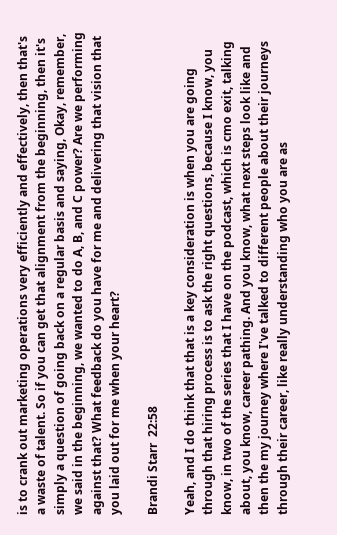is to crank out marketing operations very efficiently and effectively, then that's a waste of talent. So if you can get that alignment from the beginning, then it's simply a question of going back on a regular basis and saying, Okay, remember, we said in the beginning, we wanted to do A, B, and C power? Are we performing against that? What feedback do you have for me and delivering that vision that you laid out for me when your heart?

Brandi Starr  22:58

Yeah, and I do think that that is a key consideration is when you are going through that hiring process is to ask the right questions, because I know, you know, in two of the series that I have on the podcast, which is cmo exit, talking about, you know, career pathing. And you know, what next steps look like and then the my journey where I've talked to different people about their journeys through their career, like really understanding who you are as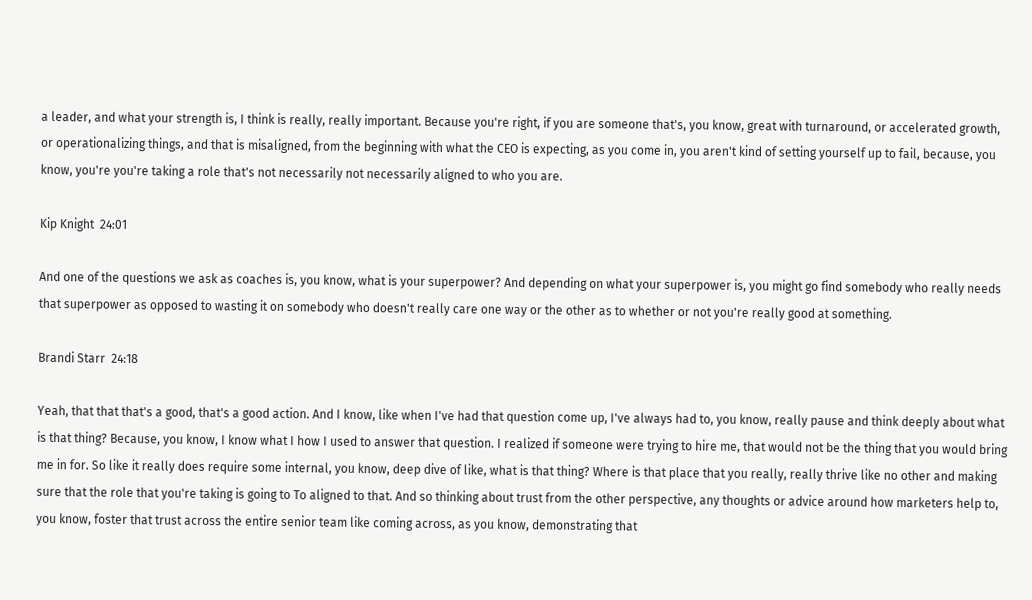a leader, and what your strength is, I think is really, really important. Because you're right, if you are someone that's, you know, great with turnaround, or accelerated growth, or operationalizing things, and that is misaligned, from the beginning with what the CEO is expecting, as you come in, you aren't kind of setting yourself up to fail, because, you know, you're you're taking a role that's not necessarily not necessarily aligned to who you are.

Kip Knight  24:01

And one of the questions we ask as coaches is, you know, what is your superpower? And depending on what your superpower is, you might go find somebody who really needs that superpower as opposed to wasting it on somebody who doesn't really care one way or the other as to whether or not you're really good at something.

Brandi Starr  24:18

Yeah, that that that's a good, that's a good action. And I know, like when I've had that question come up, I've always had to, you know, really pause and think deeply about what is that thing? Because, you know, I know what I how I used to answer that question. I realized if someone were trying to hire me, that would not be the thing that you would bring me in for. So like it really does require some internal, you know, deep dive of like, what is that thing? Where is that place that you really, really thrive like no other and making sure that the role that you're taking is going to To aligned to that. And so thinking about trust from the other perspective, any thoughts or advice around how marketers help to, you know, foster that trust across the entire senior team like coming across, as you know, demonstrating that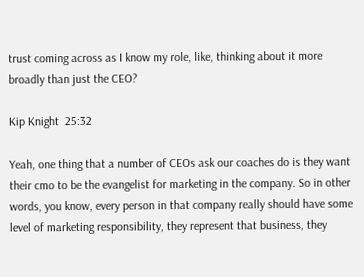trust coming across as I know my role, like, thinking about it more broadly than just the CEO?

Kip Knight  25:32

Yeah, one thing that a number of CEOs ask our coaches do is they want their cmo to be the evangelist for marketing in the company. So in other words, you know, every person in that company really should have some level of marketing responsibility, they represent that business, they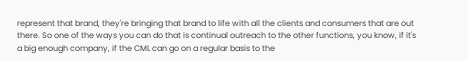represent that brand, they're bringing that brand to life with all the clients and consumers that are out there. So one of the ways you can do that is continual outreach to the other functions, you know, if it's a big enough company, if the CML can go on a regular basis to the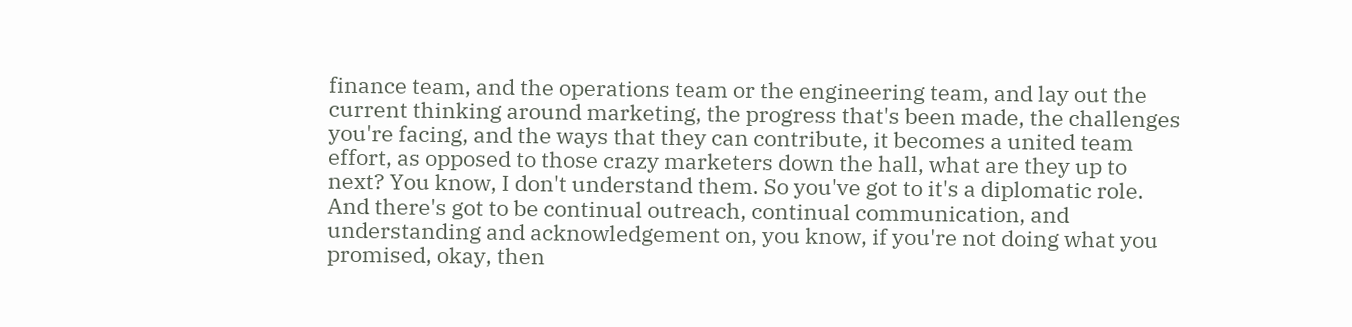finance team, and the operations team or the engineering team, and lay out the current thinking around marketing, the progress that's been made, the challenges you're facing, and the ways that they can contribute, it becomes a united team effort, as opposed to those crazy marketers down the hall, what are they up to next? You know, I don't understand them. So you've got to it's a diplomatic role. And there's got to be continual outreach, continual communication, and understanding and acknowledgement on, you know, if you're not doing what you promised, okay, then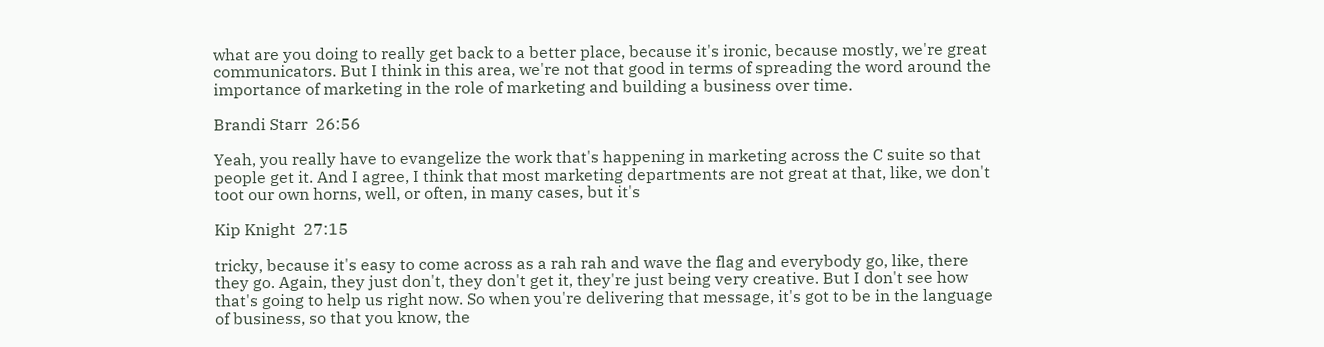what are you doing to really get back to a better place, because it's ironic, because mostly, we're great communicators. But I think in this area, we're not that good in terms of spreading the word around the importance of marketing in the role of marketing and building a business over time.

Brandi Starr  26:56

Yeah, you really have to evangelize the work that's happening in marketing across the C suite so that people get it. And I agree, I think that most marketing departments are not great at that, like, we don't toot our own horns, well, or often, in many cases, but it's

Kip Knight  27:15

tricky, because it's easy to come across as a rah rah and wave the flag and everybody go, like, there they go. Again, they just don't, they don't get it, they're just being very creative. But I don't see how that's going to help us right now. So when you're delivering that message, it's got to be in the language of business, so that you know, the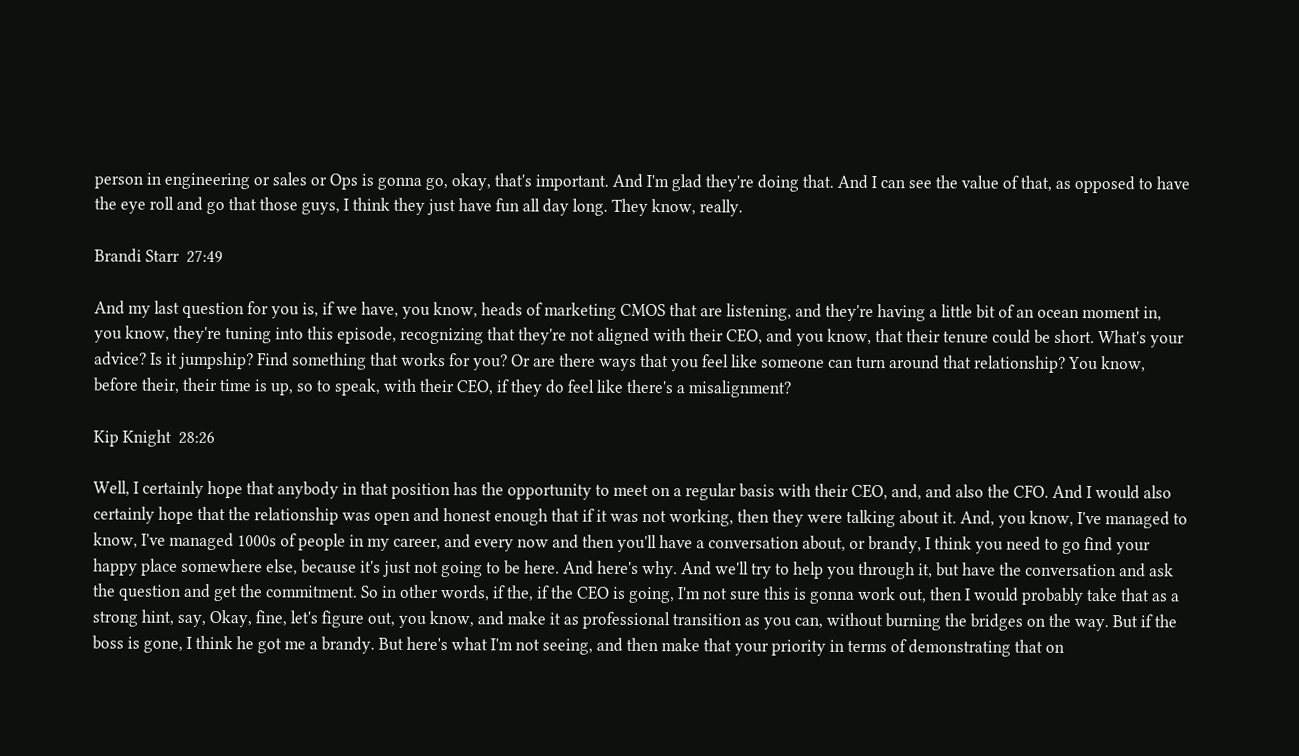person in engineering or sales or Ops is gonna go, okay, that's important. And I'm glad they're doing that. And I can see the value of that, as opposed to have the eye roll and go that those guys, I think they just have fun all day long. They know, really.

Brandi Starr  27:49

And my last question for you is, if we have, you know, heads of marketing CMOS that are listening, and they're having a little bit of an ocean moment in, you know, they're tuning into this episode, recognizing that they're not aligned with their CEO, and you know, that their tenure could be short. What's your advice? Is it jumpship? Find something that works for you? Or are there ways that you feel like someone can turn around that relationship? You know, before their, their time is up, so to speak, with their CEO, if they do feel like there's a misalignment?

Kip Knight  28:26

Well, I certainly hope that anybody in that position has the opportunity to meet on a regular basis with their CEO, and, and also the CFO. And I would also certainly hope that the relationship was open and honest enough that if it was not working, then they were talking about it. And, you know, I've managed to know, I've managed 1000s of people in my career, and every now and then you'll have a conversation about, or brandy, I think you need to go find your happy place somewhere else, because it's just not going to be here. And here's why. And we'll try to help you through it, but have the conversation and ask the question and get the commitment. So in other words, if the, if the CEO is going, I'm not sure this is gonna work out, then I would probably take that as a strong hint, say, Okay, fine, let's figure out, you know, and make it as professional transition as you can, without burning the bridges on the way. But if the boss is gone, I think he got me a brandy. But here's what I'm not seeing, and then make that your priority in terms of demonstrating that on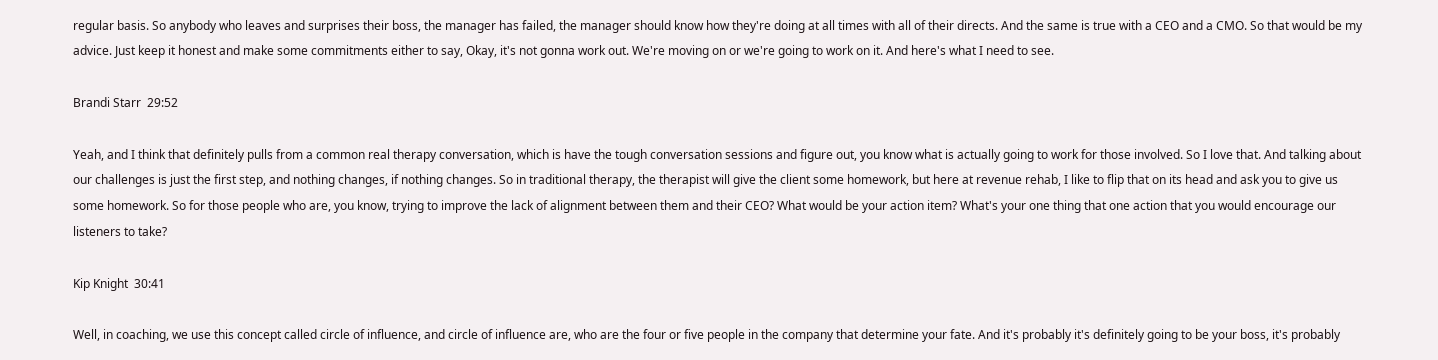regular basis. So anybody who leaves and surprises their boss, the manager has failed, the manager should know how they're doing at all times with all of their directs. And the same is true with a CEO and a CMO. So that would be my advice. Just keep it honest and make some commitments either to say, Okay, it's not gonna work out. We're moving on or we're going to work on it. And here's what I need to see.

Brandi Starr  29:52

Yeah, and I think that definitely pulls from a common real therapy conversation, which is have the tough conversation sessions and figure out, you know what is actually going to work for those involved. So I love that. And talking about our challenges is just the first step, and nothing changes, if nothing changes. So in traditional therapy, the therapist will give the client some homework, but here at revenue rehab, I like to flip that on its head and ask you to give us some homework. So for those people who are, you know, trying to improve the lack of alignment between them and their CEO? What would be your action item? What's your one thing that one action that you would encourage our listeners to take?

Kip Knight  30:41

Well, in coaching, we use this concept called circle of influence, and circle of influence are, who are the four or five people in the company that determine your fate. And it's probably it's definitely going to be your boss, it's probably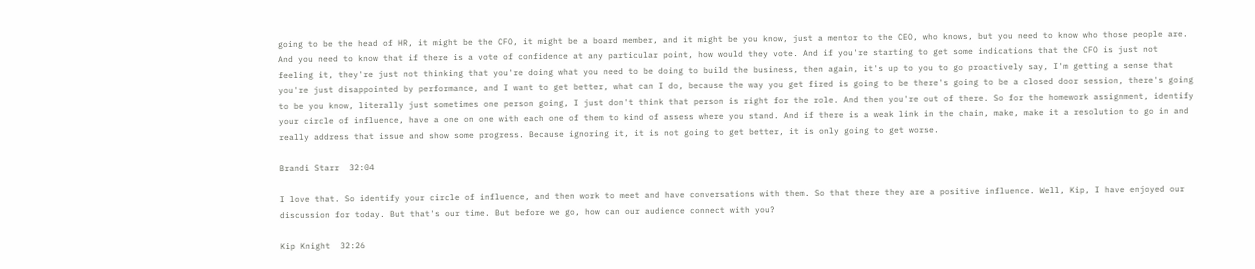going to be the head of HR, it might be the CFO, it might be a board member, and it might be you know, just a mentor to the CEO, who knows, but you need to know who those people are. And you need to know that if there is a vote of confidence at any particular point, how would they vote. And if you're starting to get some indications that the CFO is just not feeling it, they're just not thinking that you're doing what you need to be doing to build the business, then again, it's up to you to go proactively say, I'm getting a sense that you're just disappointed by performance, and I want to get better, what can I do, because the way you get fired is going to be there's going to be a closed door session, there's going to be you know, literally just sometimes one person going, I just don't think that person is right for the role. And then you're out of there. So for the homework assignment, identify your circle of influence, have a one on one with each one of them to kind of assess where you stand. And if there is a weak link in the chain, make, make it a resolution to go in and really address that issue and show some progress. Because ignoring it, it is not going to get better, it is only going to get worse.

Brandi Starr  32:04

I love that. So identify your circle of influence, and then work to meet and have conversations with them. So that there they are a positive influence. Well, Kip, I have enjoyed our discussion for today. But that's our time. But before we go, how can our audience connect with you?

Kip Knight  32:26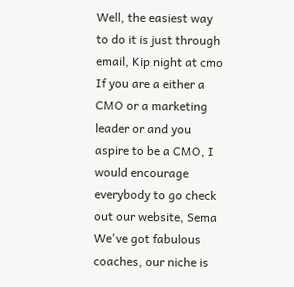Well, the easiest way to do it is just through email, Kip night at cmo If you are a either a CMO or a marketing leader or and you aspire to be a CMO, I would encourage everybody to go check out our website, Sema We've got fabulous coaches, our niche is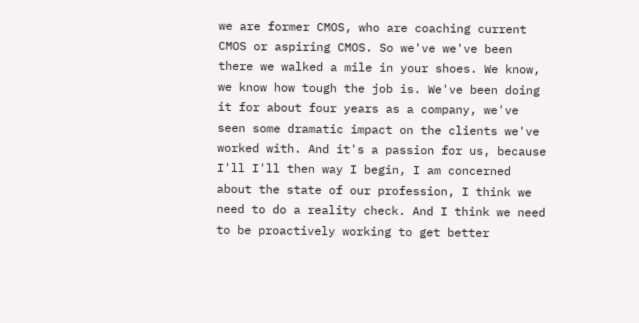we are former CMOS, who are coaching current CMOS or aspiring CMOS. So we've we've been there we walked a mile in your shoes. We know, we know how tough the job is. We've been doing it for about four years as a company, we've seen some dramatic impact on the clients we've worked with. And it's a passion for us, because I'll I'll then way I begin, I am concerned about the state of our profession, I think we need to do a reality check. And I think we need to be proactively working to get better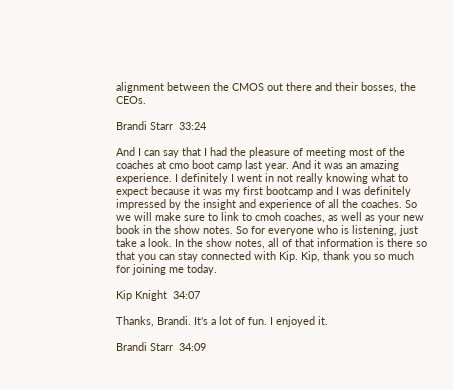alignment between the CMOS out there and their bosses, the CEOs.

Brandi Starr  33:24

And I can say that I had the pleasure of meeting most of the coaches at cmo boot camp last year. And it was an amazing experience. I definitely I went in not really knowing what to expect because it was my first bootcamp and I was definitely impressed by the insight and experience of all the coaches. So we will make sure to link to cmoh coaches, as well as your new book in the show notes. So for everyone who is listening, just take a look. In the show notes, all of that information is there so that you can stay connected with Kip. Kip, thank you so much for joining me today.

Kip Knight  34:07

Thanks, Brandi. It's a lot of fun. I enjoyed it.

Brandi Starr  34:09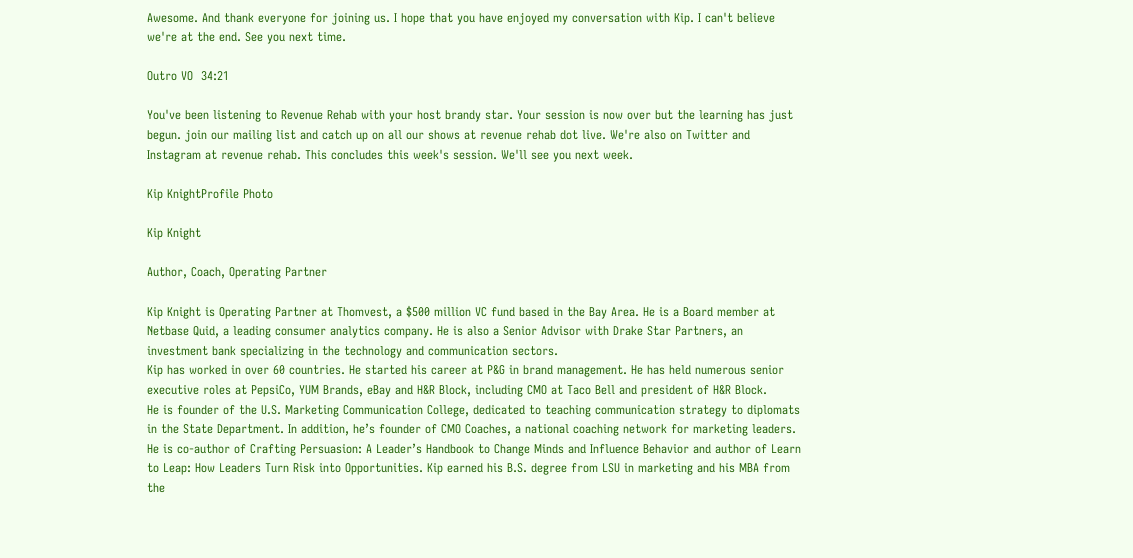Awesome. And thank everyone for joining us. I hope that you have enjoyed my conversation with Kip. I can't believe we're at the end. See you next time.

Outro VO  34:21

You've been listening to Revenue Rehab with your host brandy star. Your session is now over but the learning has just begun. join our mailing list and catch up on all our shows at revenue rehab dot live. We're also on Twitter and Instagram at revenue rehab. This concludes this week's session. We'll see you next week.

Kip KnightProfile Photo

Kip Knight

Author, Coach, Operating Partner

Kip Knight is Operating Partner at Thomvest, a $500 million VC fund based in the Bay Area. He is a Board member at Netbase Quid, a leading consumer analytics company. He is also a Senior Advisor with Drake Star Partners, an investment bank specializing in the technology and communication sectors.
Kip has worked in over 60 countries. He started his career at P&G in brand management. He has held numerous senior executive roles at PepsiCo, YUM Brands, eBay and H&R Block, including CMO at Taco Bell and president of H&R Block.
He is founder of the U.S. Marketing Communication College, dedicated to teaching communication strategy to diplomats in the State Department. In addition, he’s founder of CMO Coaches, a national coaching network for marketing leaders.
He is co-author of Crafting Persuasion: A Leader’s Handbook to Change Minds and Influence Behavior and author of Learn to Leap: How Leaders Turn Risk into Opportunities. Kip earned his B.S. degree from LSU in marketing and his MBA from the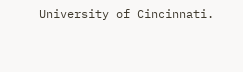University of Cincinnati.